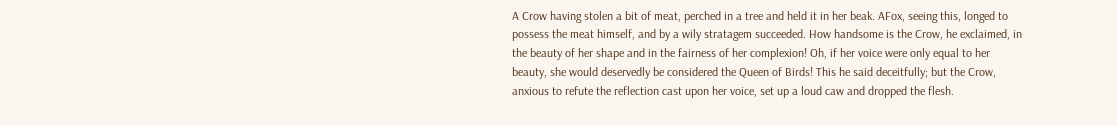A Crow having stolen a bit of meat, perched in a tree and held it in her beak. AFox, seeing this, longed to possess the meat himself, and by a wily stratagem succeeded. How handsome is the Crow, he exclaimed, in the beauty of her shape and in the fairness of her complexion! Oh, if her voice were only equal to her beauty, she would deservedly be considered the Queen of Birds! This he said deceitfully; but the Crow, anxious to refute the reflection cast upon her voice, set up a loud caw and dropped the flesh.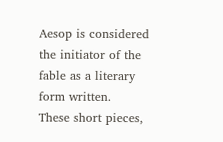Aesop is considered the initiator of the fable as a literary form written.
These short pieces,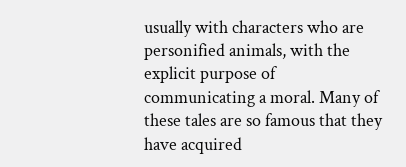usually with characters who are personified animals, with the explicit purpose of communicating a moral. Many of these tales are so famous that they have acquired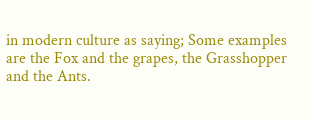in modern culture as saying; Some examples are the Fox and the grapes, the Grasshopper and the Ants.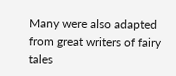Many were also adapted from great writers of fairy tales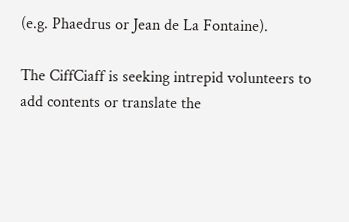(e.g. Phaedrus or Jean de La Fontaine).

The CiffCiaff is seeking intrepid volunteers to add contents or translate the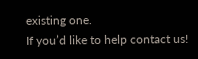existing one.
If you’d like to help contact us!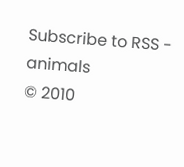Subscribe to RSS - animals
© 2010